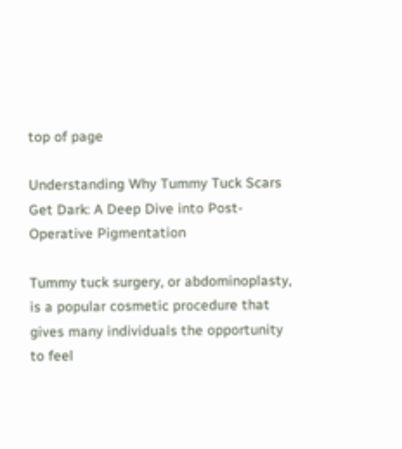top of page

Understanding Why Tummy Tuck Scars Get Dark: A Deep Dive into Post-Operative Pigmentation

Tummy tuck surgery, or abdominoplasty, is a popular cosmetic procedure that gives many individuals the opportunity to feel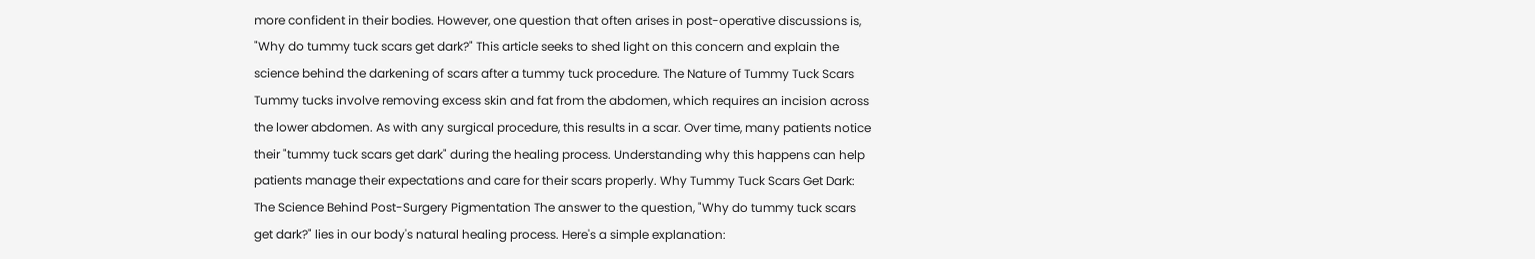more confident in their bodies. However, one question that often arises in post-operative discussions is, "Why do tummy tuck scars get dark?" This article seeks to shed light on this concern and explain the science behind the darkening of scars after a tummy tuck procedure. The Nature of Tummy Tuck Scars Tummy tucks involve removing excess skin and fat from the abdomen, which requires an incision across the lower abdomen. As with any surgical procedure, this results in a scar. Over time, many patients notice their "tummy tuck scars get dark" during the healing process. Understanding why this happens can help patients manage their expectations and care for their scars properly. Why Tummy Tuck Scars Get Dark: The Science Behind Post-Surgery Pigmentation The answer to the question, "Why do tummy tuck scars get dark?" lies in our body's natural healing process. Here's a simple explanation: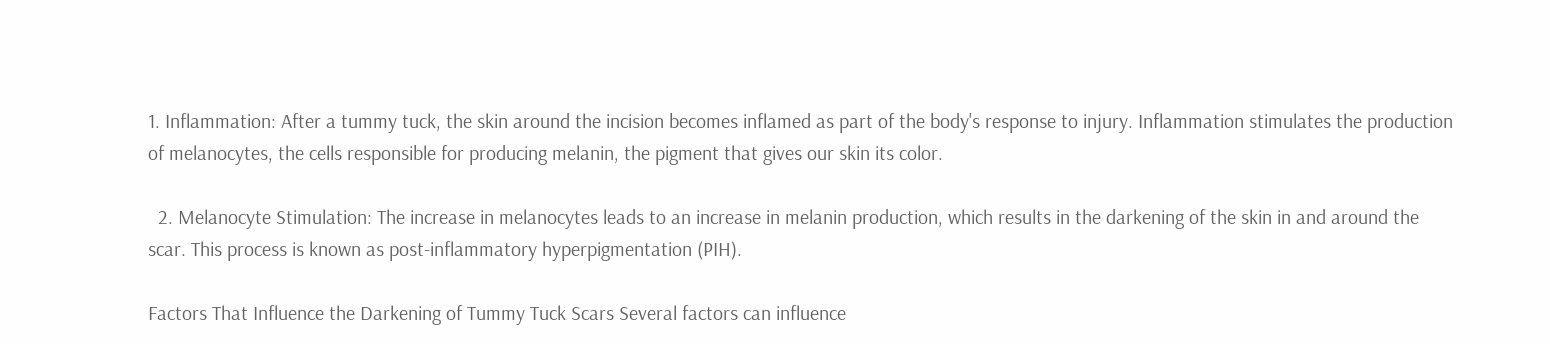1. Inflammation: After a tummy tuck, the skin around the incision becomes inflamed as part of the body's response to injury. Inflammation stimulates the production of melanocytes, the cells responsible for producing melanin, the pigment that gives our skin its color.

  2. Melanocyte Stimulation: The increase in melanocytes leads to an increase in melanin production, which results in the darkening of the skin in and around the scar. This process is known as post-inflammatory hyperpigmentation (PIH).

Factors That Influence the Darkening of Tummy Tuck Scars Several factors can influence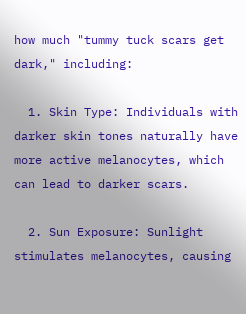how much "tummy tuck scars get dark," including:

  1. Skin Type: Individuals with darker skin tones naturally have more active melanocytes, which can lead to darker scars.

  2. Sun Exposure: Sunlight stimulates melanocytes, causing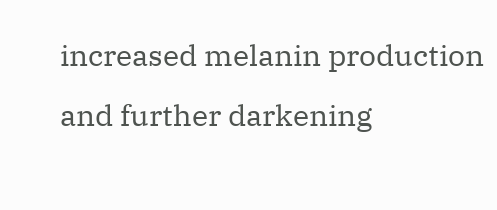increased melanin production and further darkening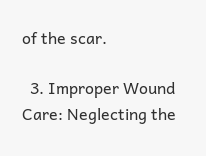of the scar.

  3. Improper Wound Care: Neglecting the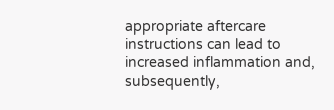appropriate aftercare instructions can lead to increased inflammation and, subsequently,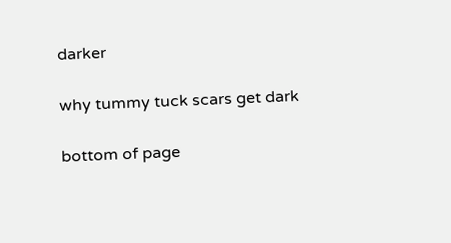darker

why tummy tuck scars get dark

bottom of page